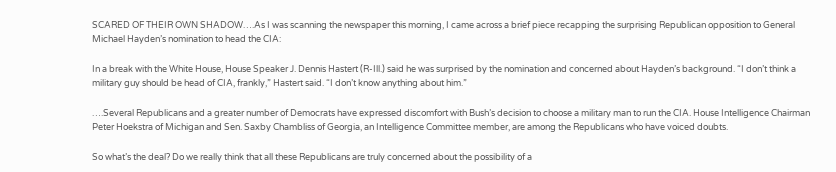SCARED OF THEIR OWN SHADOW….As I was scanning the newspaper this morning, I came across a brief piece recapping the surprising Republican opposition to General Michael Hayden’s nomination to head the CIA:

In a break with the White House, House Speaker J. Dennis Hastert (R-Ill.) said he was surprised by the nomination and concerned about Hayden’s background. “I don’t think a military guy should be head of CIA, frankly,” Hastert said. “I don’t know anything about him.”

….Several Republicans and a greater number of Democrats have expressed discomfort with Bush’s decision to choose a military man to run the CIA. House Intelligence Chairman Peter Hoekstra of Michigan and Sen. Saxby Chambliss of Georgia, an Intelligence Committee member, are among the Republicans who have voiced doubts.

So what’s the deal? Do we really think that all these Republicans are truly concerned about the possibility of a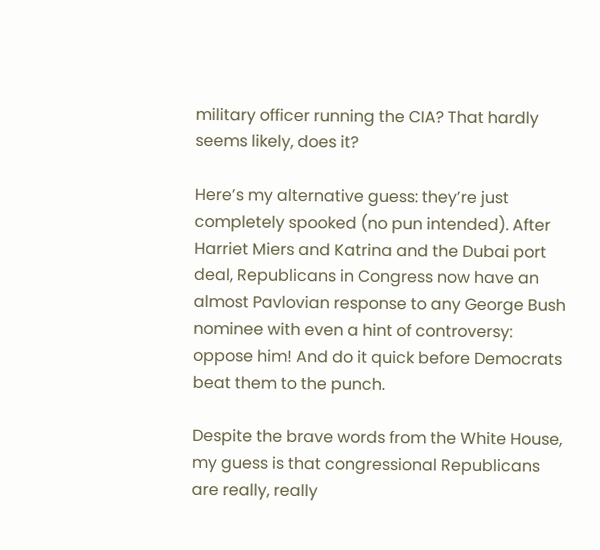military officer running the CIA? That hardly seems likely, does it?

Here’s my alternative guess: they’re just completely spooked (no pun intended). After Harriet Miers and Katrina and the Dubai port deal, Republicans in Congress now have an almost Pavlovian response to any George Bush nominee with even a hint of controversy: oppose him! And do it quick before Democrats beat them to the punch.

Despite the brave words from the White House, my guess is that congressional Republicans are really, really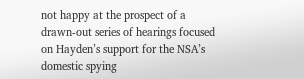not happy at the prospect of a drawn-out series of hearings focused on Hayden’s support for the NSA’s domestic spying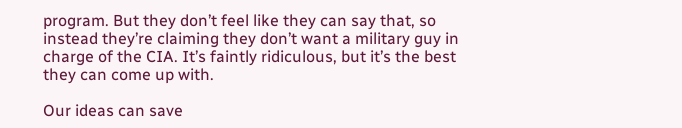program. But they don’t feel like they can say that, so instead they’re claiming they don’t want a military guy in charge of the CIA. It’s faintly ridiculous, but it’s the best they can come up with.

Our ideas can save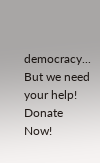democracy... But we need your help! Donate Now!